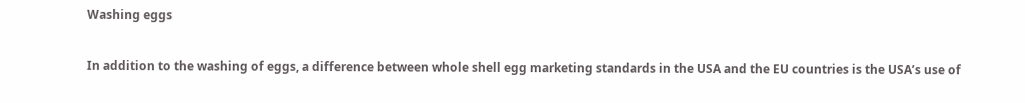Washing eggs

In addition to the washing of eggs, a difference between whole shell egg marketing standards in the USA and the EU countries is the USA’s use of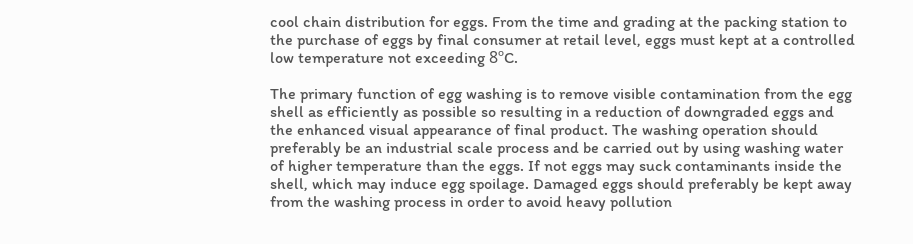cool chain distribution for eggs. From the time and grading at the packing station to the purchase of eggs by final consumer at retail level, eggs must kept at a controlled low temperature not exceeding 8ºC.

The primary function of egg washing is to remove visible contamination from the egg shell as efficiently as possible so resulting in a reduction of downgraded eggs and the enhanced visual appearance of final product. The washing operation should preferably be an industrial scale process and be carried out by using washing water of higher temperature than the eggs. If not eggs may suck contaminants inside the shell, which may induce egg spoilage. Damaged eggs should preferably be kept away from the washing process in order to avoid heavy pollution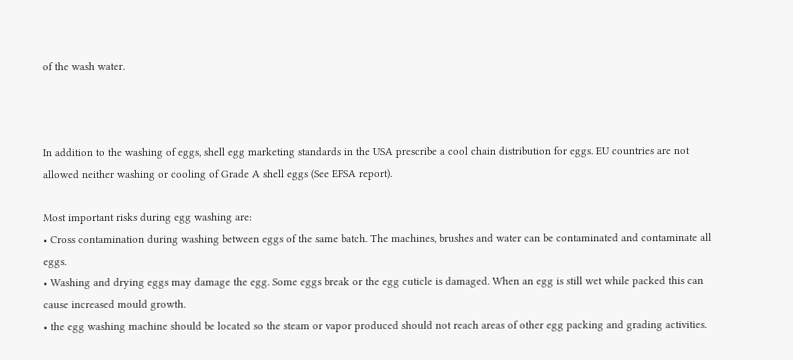of the wash water.



In addition to the washing of eggs, shell egg marketing standards in the USA prescribe a cool chain distribution for eggs. EU countries are not allowed neither washing or cooling of Grade A shell eggs (See EFSA report).

Most important risks during egg washing are:
• Cross contamination during washing between eggs of the same batch. The machines, brushes and water can be contaminated and contaminate all eggs.
• Washing and drying eggs may damage the egg. Some eggs break or the egg cuticle is damaged. When an egg is still wet while packed this can cause increased mould growth.
• the egg washing machine should be located so the steam or vapor produced should not reach areas of other egg packing and grading activities.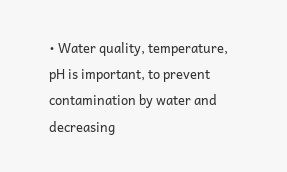• Water quality, temperature, pH is important, to prevent contamination by water and decreasing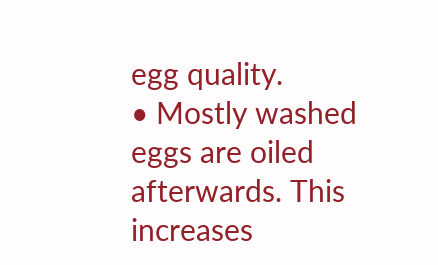egg quality.
• Mostly washed eggs are oiled afterwards. This increases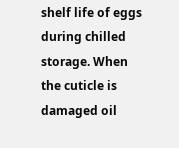shelf life of eggs during chilled storage. When the cuticle is damaged oil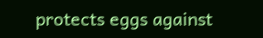protects eggs against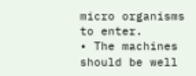micro organisms to enter.
• The machines should be well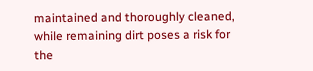maintained and thoroughly cleaned, while remaining dirt poses a risk for the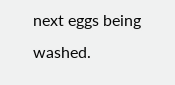next eggs being washed.